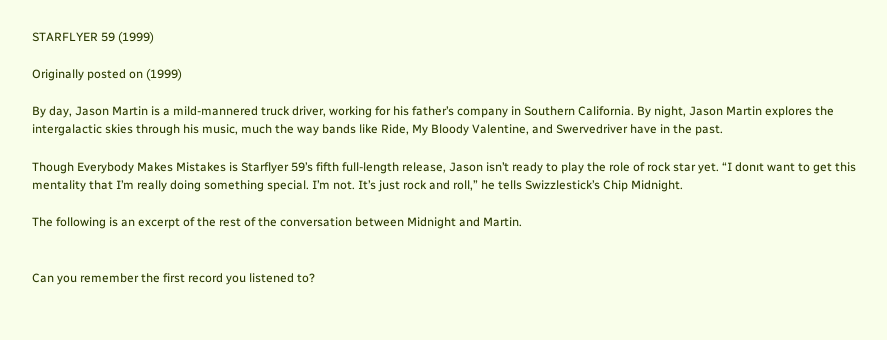STARFLYER 59 (1999)

Originally posted on (1999)

By day, Jason Martin is a mild-mannered truck driver, working for his father’s company in Southern California. By night, Jason Martin explores the intergalactic skies through his music, much the way bands like Ride, My Bloody Valentine, and Swervedriver have in the past.

Though Everybody Makes Mistakes is Starflyer 59’s fifth full-length release, Jason isn’t ready to play the role of rock star yet. “I donıt want to get this mentality that I’m really doing something special. I’m not. It’s just rock and roll,” he tells Swizzlestick’s Chip Midnight.

The following is an excerpt of the rest of the conversation between Midnight and Martin.


Can you remember the first record you listened to?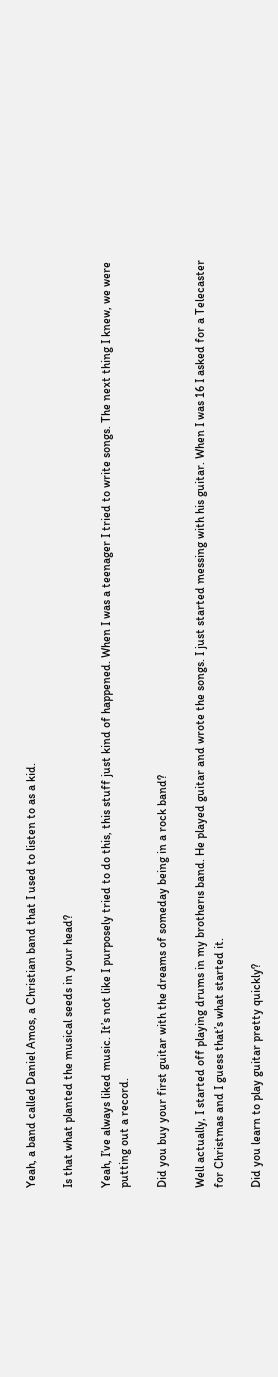Yeah, a band called Daniel Amos, a Christian band that I used to listen to as a kid.

Is that what planted the musical seeds in your head?

Yeah, I’ve always liked music. It’s not like I purposely tried to do this, this stuff just kind of happened. When I was a teenager I tried to write songs. The next thing I knew, we were putting out a record.

Did you buy your first guitar with the dreams of someday being in a rock band?

Well actually, I started off playing drums in my brotherıs band. He played guitar and wrote the songs. I just started messing with his guitar. When I was 16 I asked for a Telecaster for Christmas and I guess that’s what started it.

Did you learn to play guitar pretty quickly?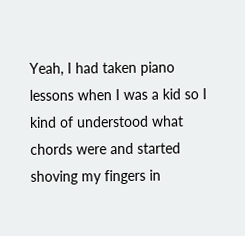Yeah, I had taken piano lessons when I was a kid so I kind of understood what chords were and started shoving my fingers in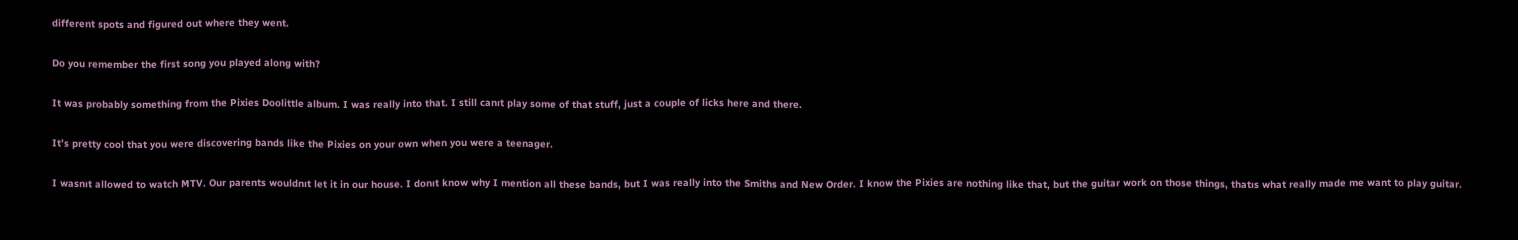different spots and figured out where they went.

Do you remember the first song you played along with?

It was probably something from the Pixies Doolittle album. I was really into that. I still canıt play some of that stuff, just a couple of licks here and there.

It’s pretty cool that you were discovering bands like the Pixies on your own when you were a teenager.

I wasnıt allowed to watch MTV. Our parents wouldnıt let it in our house. I donıt know why I mention all these bands, but I was really into the Smiths and New Order. I know the Pixies are nothing like that, but the guitar work on those things, thatıs what really made me want to play guitar.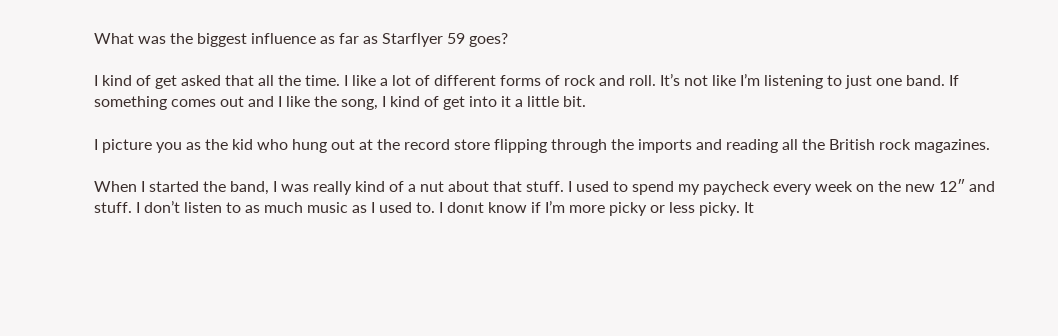What was the biggest influence as far as Starflyer 59 goes?

I kind of get asked that all the time. I like a lot of different forms of rock and roll. It’s not like I’m listening to just one band. If something comes out and I like the song, I kind of get into it a little bit.

I picture you as the kid who hung out at the record store flipping through the imports and reading all the British rock magazines.

When I started the band, I was really kind of a nut about that stuff. I used to spend my paycheck every week on the new 12″ and stuff. I don’t listen to as much music as I used to. I donıt know if I’m more picky or less picky. It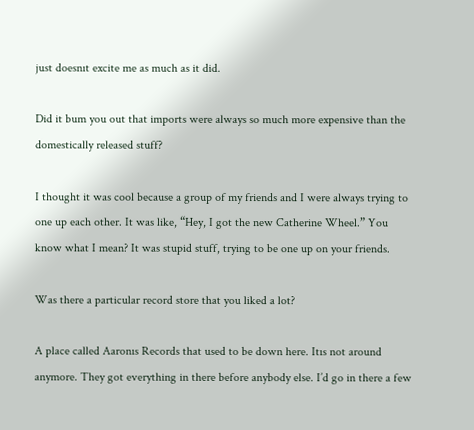just doesnıt excite me as much as it did.

Did it bum you out that imports were always so much more expensive than the domestically released stuff?

I thought it was cool because a group of my friends and I were always trying to one up each other. It was like, “Hey, I got the new Catherine Wheel.” You know what I mean? It was stupid stuff, trying to be one up on your friends.

Was there a particular record store that you liked a lot?

A place called Aaronıs Records that used to be down here. Itıs not around anymore. They got everything in there before anybody else. I’d go in there a few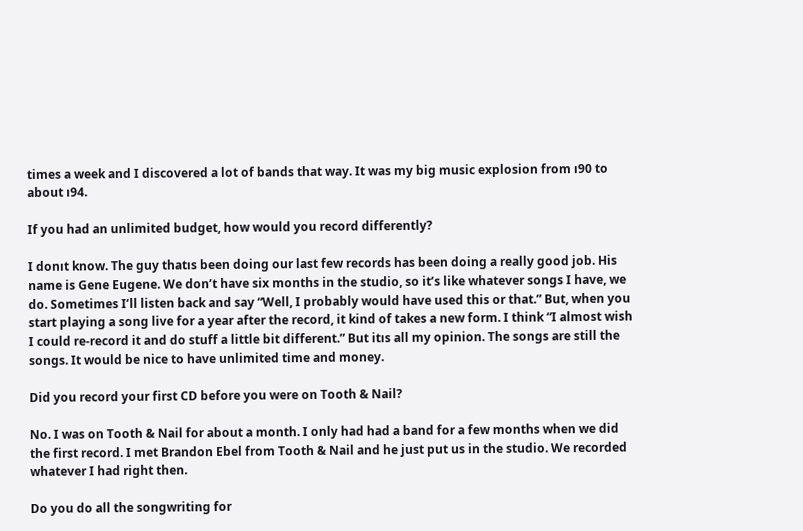times a week and I discovered a lot of bands that way. It was my big music explosion from ı90 to about ı94.

If you had an unlimited budget, how would you record differently?

I donıt know. The guy thatıs been doing our last few records has been doing a really good job. His name is Gene Eugene. We don’t have six months in the studio, so it’s like whatever songs I have, we do. Sometimes I’ll listen back and say “Well, I probably would have used this or that.” But, when you start playing a song live for a year after the record, it kind of takes a new form. I think “I almost wish I could re-record it and do stuff a little bit different.” But itıs all my opinion. The songs are still the songs. It would be nice to have unlimited time and money.

Did you record your first CD before you were on Tooth & Nail?

No. I was on Tooth & Nail for about a month. I only had had a band for a few months when we did the first record. I met Brandon Ebel from Tooth & Nail and he just put us in the studio. We recorded whatever I had right then.

Do you do all the songwriting for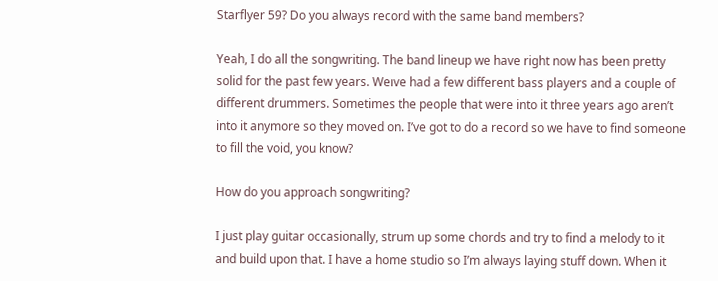Starflyer 59? Do you always record with the same band members?

Yeah, I do all the songwriting. The band lineup we have right now has been pretty solid for the past few years. Weıve had a few different bass players and a couple of different drummers. Sometimes the people that were into it three years ago aren’t into it anymore so they moved on. I’ve got to do a record so we have to find someone to fill the void, you know?

How do you approach songwriting?

I just play guitar occasionally, strum up some chords and try to find a melody to it and build upon that. I have a home studio so I’m always laying stuff down. When it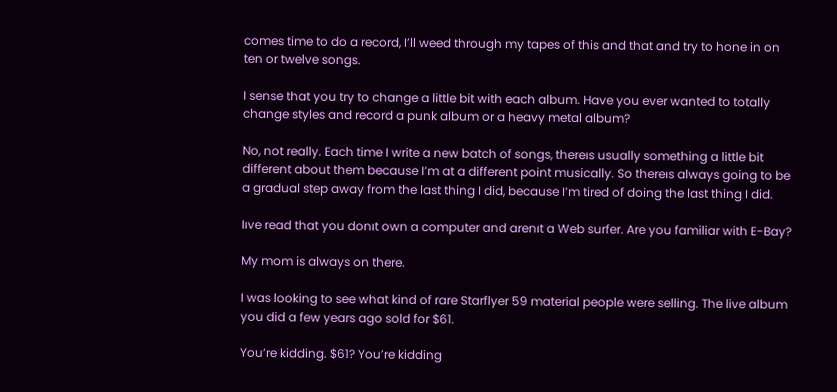comes time to do a record, I’ll weed through my tapes of this and that and try to hone in on ten or twelve songs.

I sense that you try to change a little bit with each album. Have you ever wanted to totally change styles and record a punk album or a heavy metal album?

No, not really. Each time I write a new batch of songs, thereıs usually something a little bit different about them because I’m at a different point musically. So thereıs always going to be a gradual step away from the last thing I did, because I’m tired of doing the last thing I did.

Iıve read that you donıt own a computer and arenıt a Web surfer. Are you familiar with E-Bay?

My mom is always on there.

I was looking to see what kind of rare Starflyer 59 material people were selling. The live album you did a few years ago sold for $61.

You’re kidding. $61? You’re kidding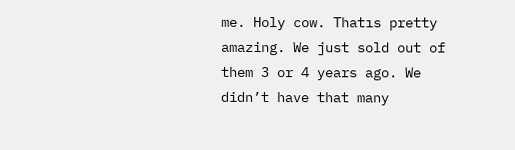me. Holy cow. Thatıs pretty amazing. We just sold out of them 3 or 4 years ago. We didn’t have that many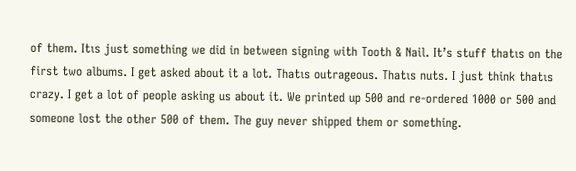of them. Itıs just something we did in between signing with Tooth & Nail. It’s stuff thatıs on the first two albums. I get asked about it a lot. Thatıs outrageous. Thatıs nuts. I just think thatıs crazy. I get a lot of people asking us about it. We printed up 500 and re-ordered 1000 or 500 and someone lost the other 500 of them. The guy never shipped them or something.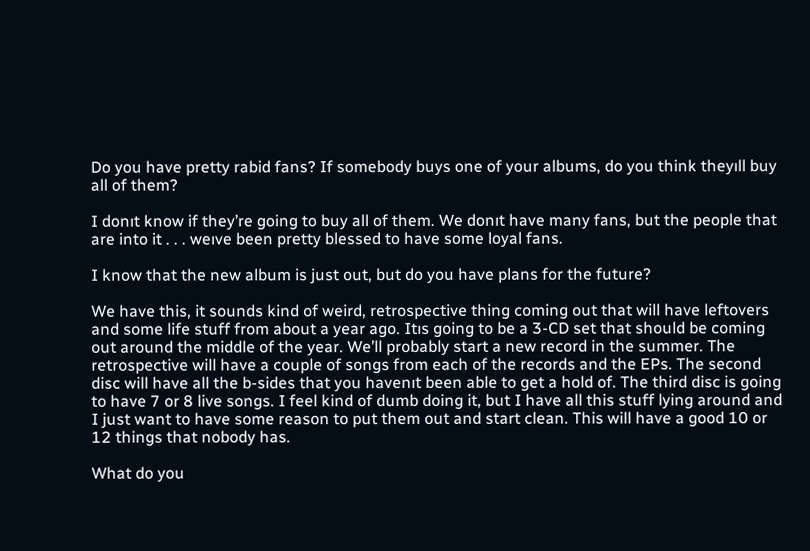Do you have pretty rabid fans? If somebody buys one of your albums, do you think theyıll buy all of them?

I donıt know if they’re going to buy all of them. We donıt have many fans, but the people that are into it . . . weıve been pretty blessed to have some loyal fans.

I know that the new album is just out, but do you have plans for the future?

We have this, it sounds kind of weird, retrospective thing coming out that will have leftovers and some life stuff from about a year ago. Itıs going to be a 3-CD set that should be coming out around the middle of the year. We’ll probably start a new record in the summer. The retrospective will have a couple of songs from each of the records and the EPs. The second disc will have all the b-sides that you havenıt been able to get a hold of. The third disc is going to have 7 or 8 live songs. I feel kind of dumb doing it, but I have all this stuff lying around and I just want to have some reason to put them out and start clean. This will have a good 10 or 12 things that nobody has.

What do you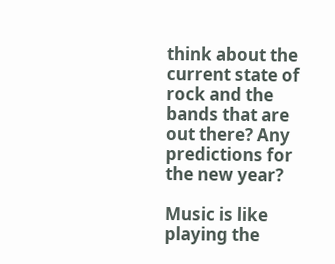think about the current state of rock and the bands that are out there? Any predictions for the new year?

Music is like playing the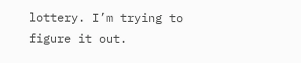lottery. I’m trying to figure it out.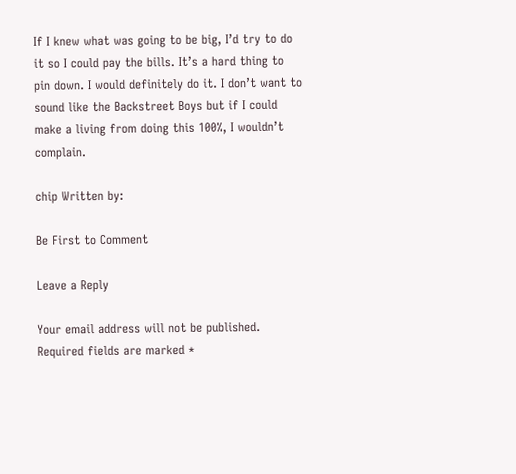If I knew what was going to be big, I’d try to do it so I could pay the bills. It’s a hard thing to pin down. I would definitely do it. I don’t want to sound like the Backstreet Boys but if I could make a living from doing this 100%, I wouldn’t complain.

chip Written by:

Be First to Comment

Leave a Reply

Your email address will not be published. Required fields are marked *